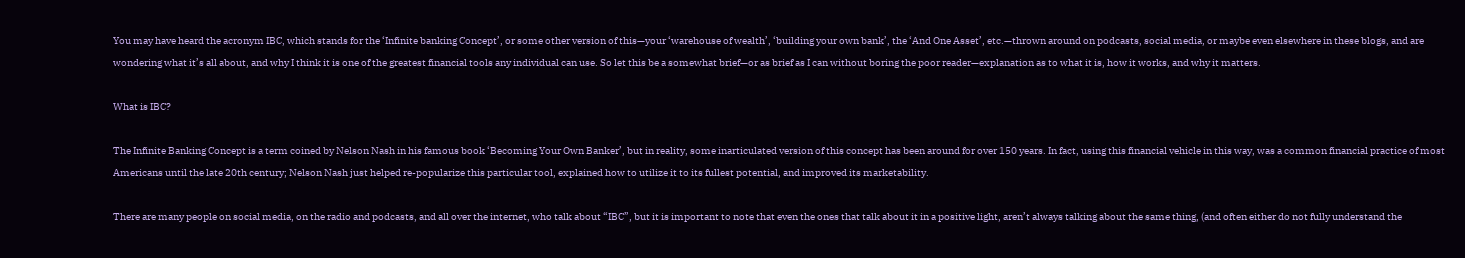You may have heard the acronym IBC, which stands for the ‘Infinite banking Concept’, or some other version of this—your ‘warehouse of wealth’, ‘building your own bank’, the ‘And One Asset’, etc.—thrown around on podcasts, social media, or maybe even elsewhere in these blogs, and are wondering what it’s all about, and why I think it is one of the greatest financial tools any individual can use. So let this be a somewhat brief—or as brief as I can without boring the poor reader—explanation as to what it is, how it works, and why it matters.

What is IBC?

The Infinite Banking Concept is a term coined by Nelson Nash in his famous book ‘Becoming Your Own Banker’, but in reality, some inarticulated version of this concept has been around for over 150 years. In fact, using this financial vehicle in this way, was a common financial practice of most Americans until the late 20th century; Nelson Nash just helped re-popularize this particular tool, explained how to utilize it to its fullest potential, and improved its marketability.

There are many people on social media, on the radio and podcasts, and all over the internet, who talk about “IBC”, but it is important to note that even the ones that talk about it in a positive light, aren’t always talking about the same thing, (and often either do not fully understand the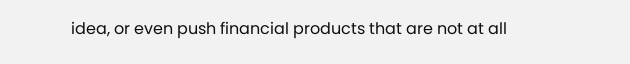idea, or even push financial products that are not at all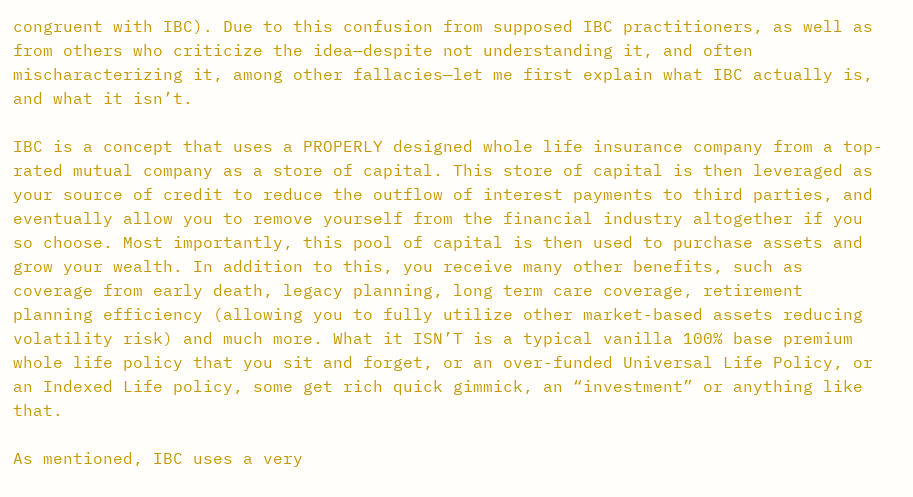congruent with IBC). Due to this confusion from supposed IBC practitioners, as well as from others who criticize the idea—despite not understanding it, and often mischaracterizing it, among other fallacies—let me first explain what IBC actually is, and what it isn’t.

IBC is a concept that uses a PROPERLY designed whole life insurance company from a top-rated mutual company as a store of capital. This store of capital is then leveraged as your source of credit to reduce the outflow of interest payments to third parties, and eventually allow you to remove yourself from the financial industry altogether if you so choose. Most importantly, this pool of capital is then used to purchase assets and grow your wealth. In addition to this, you receive many other benefits, such as coverage from early death, legacy planning, long term care coverage, retirement planning efficiency (allowing you to fully utilize other market-based assets reducing volatility risk) and much more. What it ISN’T is a typical vanilla 100% base premium whole life policy that you sit and forget, or an over-funded Universal Life Policy, or an Indexed Life policy, some get rich quick gimmick, an “investment” or anything like that.

As mentioned, IBC uses a very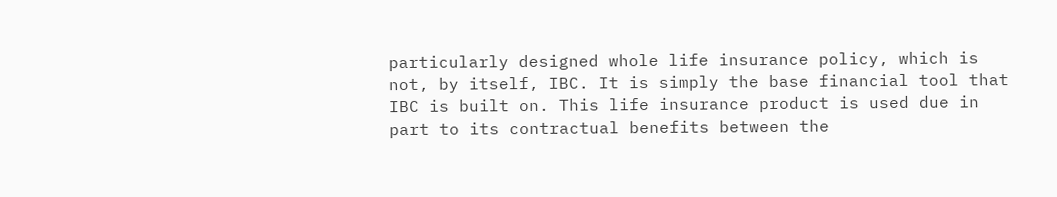particularly designed whole life insurance policy, which is not, by itself, IBC. It is simply the base financial tool that IBC is built on. This life insurance product is used due in part to its contractual benefits between the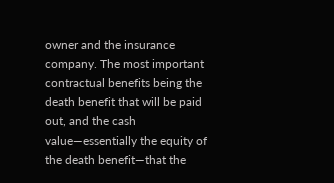owner and the insurance company. The most important contractual benefits being the death benefit that will be paid out, and the cash value—essentially the equity of the death benefit—that the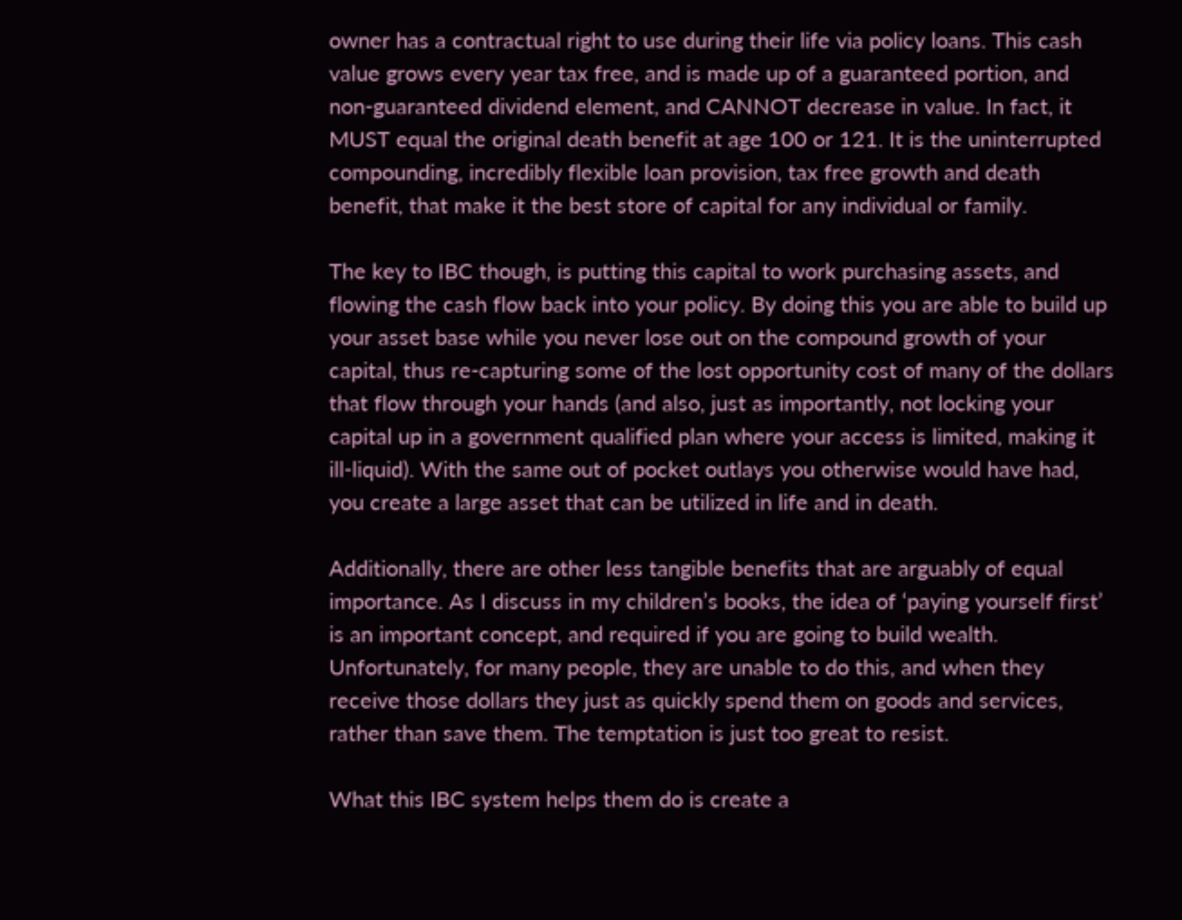owner has a contractual right to use during their life via policy loans. This cash value grows every year tax free, and is made up of a guaranteed portion, and non-guaranteed dividend element, and CANNOT decrease in value. In fact, it MUST equal the original death benefit at age 100 or 121. It is the uninterrupted compounding, incredibly flexible loan provision, tax free growth and death benefit, that make it the best store of capital for any individual or family.

The key to IBC though, is putting this capital to work purchasing assets, and flowing the cash flow back into your policy. By doing this you are able to build up your asset base while you never lose out on the compound growth of your capital, thus re-capturing some of the lost opportunity cost of many of the dollars that flow through your hands (and also, just as importantly, not locking your capital up in a government qualified plan where your access is limited, making it ill-liquid). With the same out of pocket outlays you otherwise would have had, you create a large asset that can be utilized in life and in death.

Additionally, there are other less tangible benefits that are arguably of equal importance. As I discuss in my children’s books, the idea of ‘paying yourself first’ is an important concept, and required if you are going to build wealth. Unfortunately, for many people, they are unable to do this, and when they receive those dollars they just as quickly spend them on goods and services, rather than save them. The temptation is just too great to resist.

What this IBC system helps them do is create a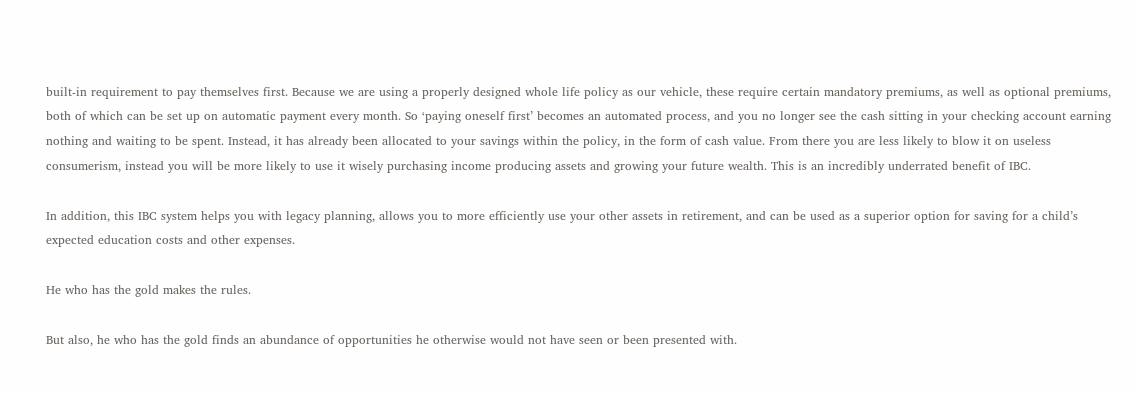built-in requirement to pay themselves first. Because we are using a properly designed whole life policy as our vehicle, these require certain mandatory premiums, as well as optional premiums, both of which can be set up on automatic payment every month. So ‘paying oneself first’ becomes an automated process, and you no longer see the cash sitting in your checking account earning nothing and waiting to be spent. Instead, it has already been allocated to your savings within the policy, in the form of cash value. From there you are less likely to blow it on useless consumerism, instead you will be more likely to use it wisely purchasing income producing assets and growing your future wealth. This is an incredibly underrated benefit of IBC.

In addition, this IBC system helps you with legacy planning, allows you to more efficiently use your other assets in retirement, and can be used as a superior option for saving for a child’s expected education costs and other expenses.

He who has the gold makes the rules.

But also, he who has the gold finds an abundance of opportunities he otherwise would not have seen or been presented with.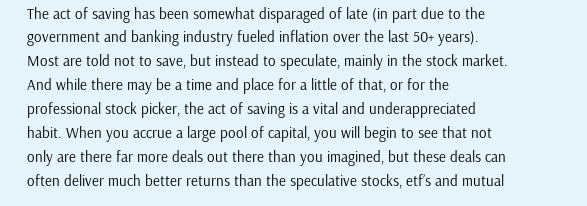The act of saving has been somewhat disparaged of late (in part due to the government and banking industry fueled inflation over the last 50+ years). Most are told not to save, but instead to speculate, mainly in the stock market. And while there may be a time and place for a little of that, or for the professional stock picker, the act of saving is a vital and underappreciated habit. When you accrue a large pool of capital, you will begin to see that not only are there far more deals out there than you imagined, but these deals can often deliver much better returns than the speculative stocks, etf’s and mutual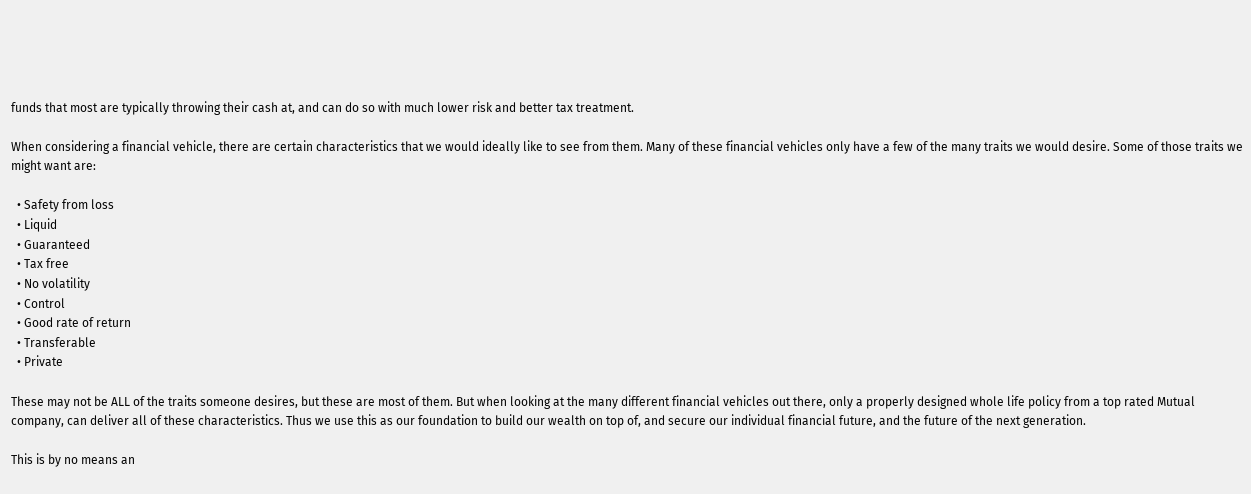funds that most are typically throwing their cash at, and can do so with much lower risk and better tax treatment.

When considering a financial vehicle, there are certain characteristics that we would ideally like to see from them. Many of these financial vehicles only have a few of the many traits we would desire. Some of those traits we might want are:

  • Safety from loss
  • Liquid
  • Guaranteed
  • Tax free
  • No volatility
  • Control
  • Good rate of return
  • Transferable
  • Private

These may not be ALL of the traits someone desires, but these are most of them. But when looking at the many different financial vehicles out there, only a properly designed whole life policy from a top rated Mutual company, can deliver all of these characteristics. Thus we use this as our foundation to build our wealth on top of, and secure our individual financial future, and the future of the next generation.

This is by no means an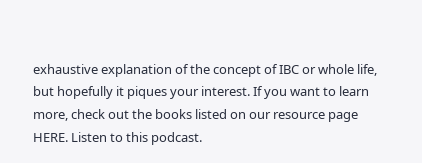exhaustive explanation of the concept of IBC or whole life, but hopefully it piques your interest. If you want to learn more, check out the books listed on our resource page HERE. Listen to this podcast.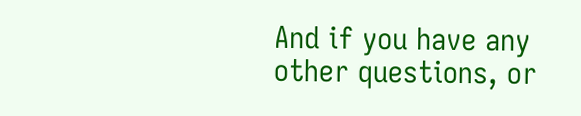And if you have any other questions, or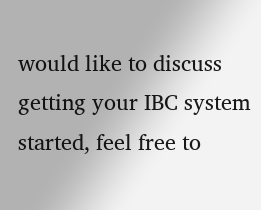would like to discuss getting your IBC system started, feel free to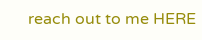reach out to me HERE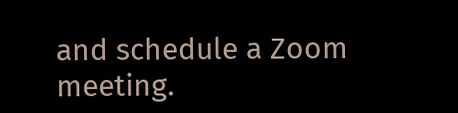and schedule a Zoom meeting.